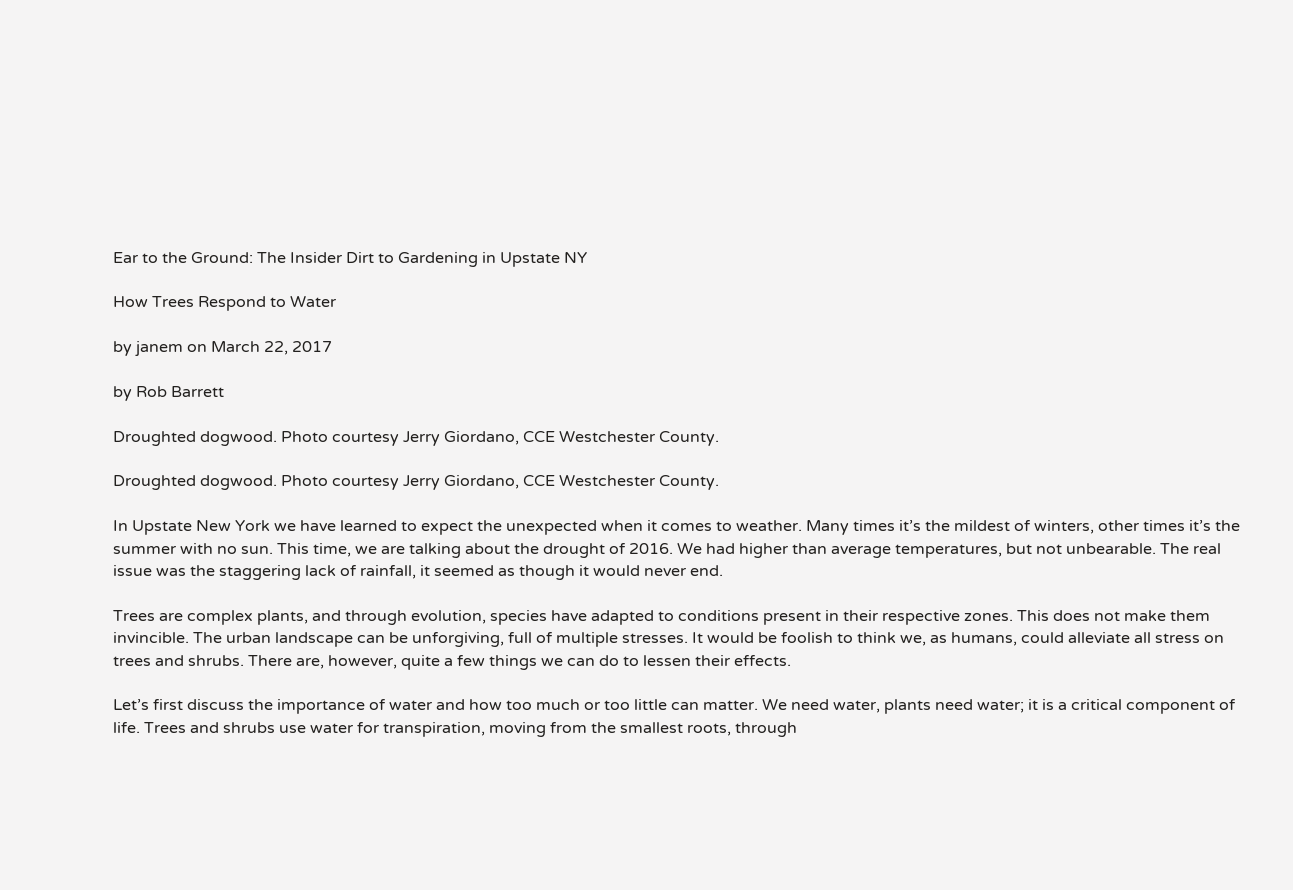Ear to the Ground: The Insider Dirt to Gardening in Upstate NY

How Trees Respond to Water

by janem on March 22, 2017

by Rob Barrett

Droughted dogwood. Photo courtesy Jerry Giordano, CCE Westchester County.

Droughted dogwood. Photo courtesy Jerry Giordano, CCE Westchester County.

In Upstate New York we have learned to expect the unexpected when it comes to weather. Many times it’s the mildest of winters, other times it’s the summer with no sun. This time, we are talking about the drought of 2016. We had higher than average temperatures, but not unbearable. The real issue was the staggering lack of rainfall, it seemed as though it would never end.

Trees are complex plants, and through evolution, species have adapted to conditions present in their respective zones. This does not make them invincible. The urban landscape can be unforgiving, full of multiple stresses. It would be foolish to think we, as humans, could alleviate all stress on trees and shrubs. There are, however, quite a few things we can do to lessen their effects.

Let’s first discuss the importance of water and how too much or too little can matter. We need water, plants need water; it is a critical component of life. Trees and shrubs use water for transpiration, moving from the smallest roots, through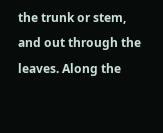the trunk or stem, and out through the leaves. Along the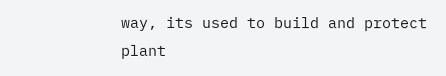way, its used to build and protect plant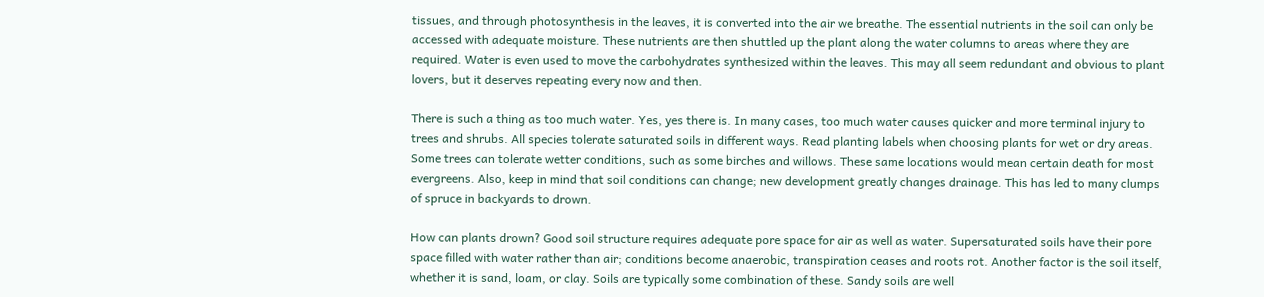tissues, and through photosynthesis in the leaves, it is converted into the air we breathe. The essential nutrients in the soil can only be accessed with adequate moisture. These nutrients are then shuttled up the plant along the water columns to areas where they are required. Water is even used to move the carbohydrates synthesized within the leaves. This may all seem redundant and obvious to plant lovers, but it deserves repeating every now and then.

There is such a thing as too much water. Yes, yes there is. In many cases, too much water causes quicker and more terminal injury to trees and shrubs. All species tolerate saturated soils in different ways. Read planting labels when choosing plants for wet or dry areas. Some trees can tolerate wetter conditions, such as some birches and willows. These same locations would mean certain death for most evergreens. Also, keep in mind that soil conditions can change; new development greatly changes drainage. This has led to many clumps of spruce in backyards to drown.

How can plants drown? Good soil structure requires adequate pore space for air as well as water. Supersaturated soils have their pore space filled with water rather than air; conditions become anaerobic, transpiration ceases and roots rot. Another factor is the soil itself, whether it is sand, loam, or clay. Soils are typically some combination of these. Sandy soils are well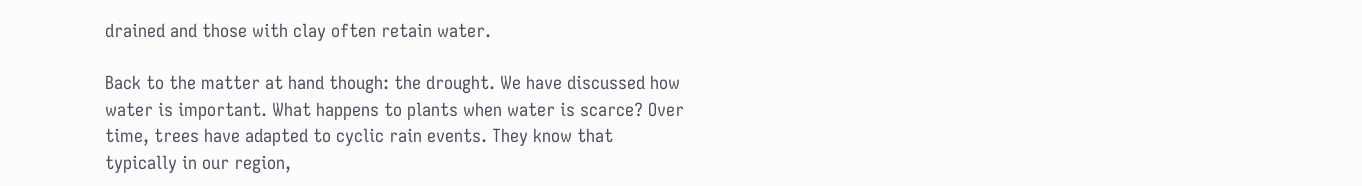drained and those with clay often retain water.

Back to the matter at hand though: the drought. We have discussed how water is important. What happens to plants when water is scarce? Over time, trees have adapted to cyclic rain events. They know that typically in our region,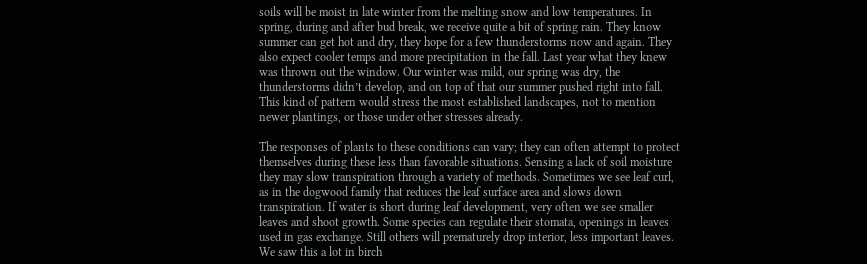soils will be moist in late winter from the melting snow and low temperatures. In spring, during and after bud break, we receive quite a bit of spring rain. They know summer can get hot and dry, they hope for a few thunderstorms now and again. They also expect cooler temps and more precipitation in the fall. Last year what they knew was thrown out the window. Our winter was mild, our spring was dry, the thunderstorms didn’t develop, and on top of that our summer pushed right into fall. This kind of pattern would stress the most established landscapes, not to mention newer plantings, or those under other stresses already.

The responses of plants to these conditions can vary; they can often attempt to protect themselves during these less than favorable situations. Sensing a lack of soil moisture they may slow transpiration through a variety of methods. Sometimes we see leaf curl, as in the dogwood family that reduces the leaf surface area and slows down transpiration. If water is short during leaf development, very often we see smaller leaves and shoot growth. Some species can regulate their stomata, openings in leaves used in gas exchange. Still others will prematurely drop interior, less important leaves. We saw this a lot in birch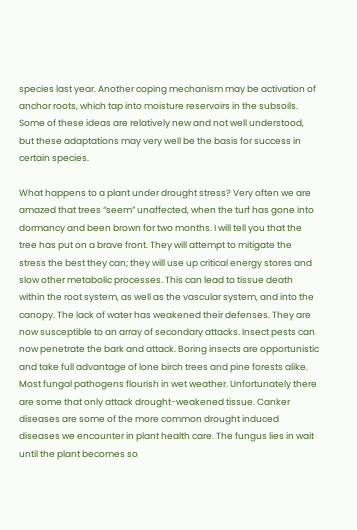species last year. Another coping mechanism may be activation of anchor roots, which tap into moisture reservoirs in the subsoils. Some of these ideas are relatively new and not well understood, but these adaptations may very well be the basis for success in certain species.

What happens to a plant under drought stress? Very often we are amazed that trees “seem” unaffected, when the turf has gone into dormancy and been brown for two months. I will tell you that the tree has put on a brave front. They will attempt to mitigate the stress the best they can; they will use up critical energy stores and slow other metabolic processes. This can lead to tissue death within the root system, as well as the vascular system, and into the canopy. The lack of water has weakened their defenses. They are now susceptible to an array of secondary attacks. Insect pests can now penetrate the bark and attack. Boring insects are opportunistic and take full advantage of lone birch trees and pine forests alike. Most fungal pathogens flourish in wet weather. Unfortunately there are some that only attack drought-weakened tissue. Canker diseases are some of the more common drought induced diseases we encounter in plant health care. The fungus lies in wait until the plant becomes so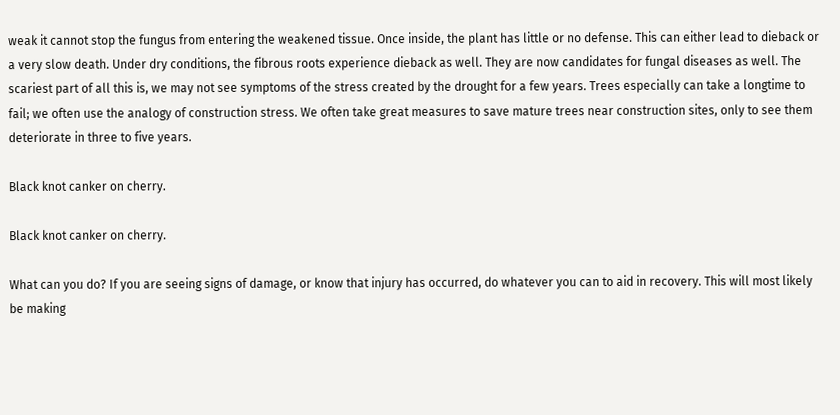weak it cannot stop the fungus from entering the weakened tissue. Once inside, the plant has little or no defense. This can either lead to dieback or a very slow death. Under dry conditions, the fibrous roots experience dieback as well. They are now candidates for fungal diseases as well. The scariest part of all this is, we may not see symptoms of the stress created by the drought for a few years. Trees especially can take a longtime to fail; we often use the analogy of construction stress. We often take great measures to save mature trees near construction sites, only to see them deteriorate in three to five years.

Black knot canker on cherry.

Black knot canker on cherry.

What can you do? If you are seeing signs of damage, or know that injury has occurred, do whatever you can to aid in recovery. This will most likely be making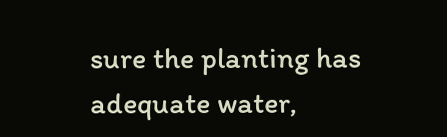sure the planting has adequate water,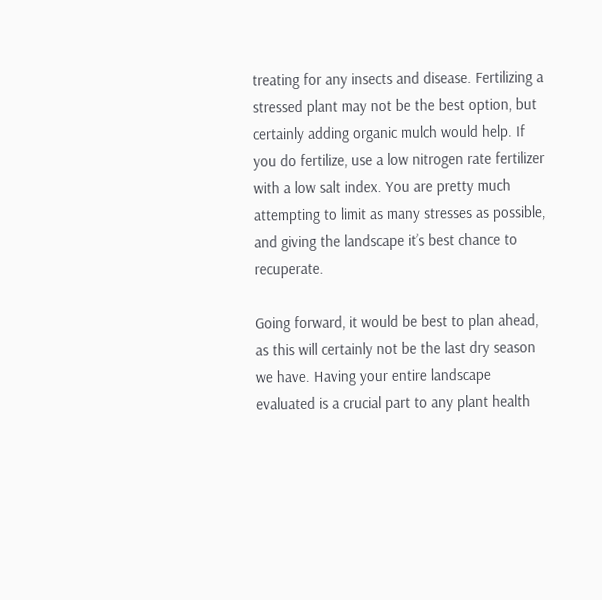treating for any insects and disease. Fertilizing a stressed plant may not be the best option, but certainly adding organic mulch would help. If you do fertilize, use a low nitrogen rate fertilizer with a low salt index. You are pretty much attempting to limit as many stresses as possible, and giving the landscape it’s best chance to recuperate.

Going forward, it would be best to plan ahead, as this will certainly not be the last dry season we have. Having your entire landscape evaluated is a crucial part to any plant health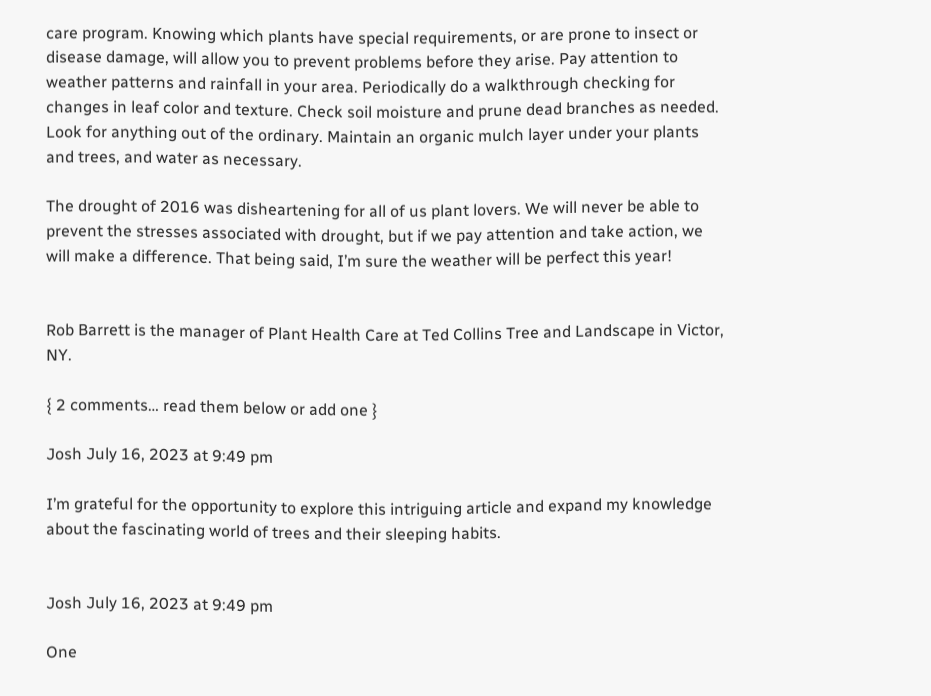care program. Knowing which plants have special requirements, or are prone to insect or disease damage, will allow you to prevent problems before they arise. Pay attention to weather patterns and rainfall in your area. Periodically do a walkthrough checking for changes in leaf color and texture. Check soil moisture and prune dead branches as needed. Look for anything out of the ordinary. Maintain an organic mulch layer under your plants and trees, and water as necessary.

The drought of 2016 was disheartening for all of us plant lovers. We will never be able to prevent the stresses associated with drought, but if we pay attention and take action, we will make a difference. That being said, I’m sure the weather will be perfect this year!


Rob Barrett is the manager of Plant Health Care at Ted Collins Tree and Landscape in Victor, NY.

{ 2 comments… read them below or add one }

Josh July 16, 2023 at 9:49 pm

I’m grateful for the opportunity to explore this intriguing article and expand my knowledge about the fascinating world of trees and their sleeping habits.


Josh July 16, 2023 at 9:49 pm

One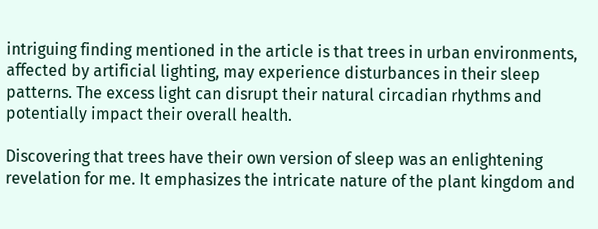intriguing finding mentioned in the article is that trees in urban environments, affected by artificial lighting, may experience disturbances in their sleep patterns. The excess light can disrupt their natural circadian rhythms and potentially impact their overall health.

Discovering that trees have their own version of sleep was an enlightening revelation for me. It emphasizes the intricate nature of the plant kingdom and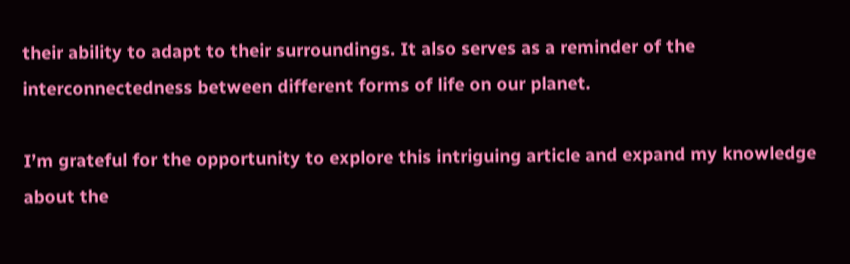their ability to adapt to their surroundings. It also serves as a reminder of the interconnectedness between different forms of life on our planet.

I’m grateful for the opportunity to explore this intriguing article and expand my knowledge about the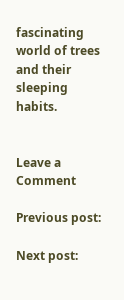fascinating world of trees and their sleeping habits.


Leave a Comment

Previous post:

Next post: